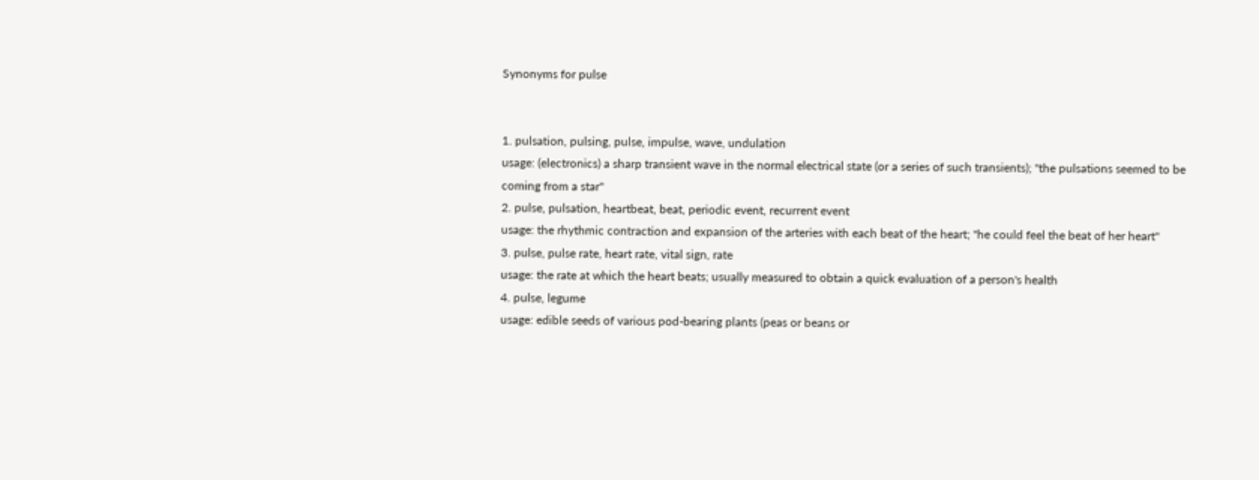Synonyms for pulse


1. pulsation, pulsing, pulse, impulse, wave, undulation
usage: (electronics) a sharp transient wave in the normal electrical state (or a series of such transients); "the pulsations seemed to be coming from a star"
2. pulse, pulsation, heartbeat, beat, periodic event, recurrent event
usage: the rhythmic contraction and expansion of the arteries with each beat of the heart; "he could feel the beat of her heart"
3. pulse, pulse rate, heart rate, vital sign, rate
usage: the rate at which the heart beats; usually measured to obtain a quick evaluation of a person's health
4. pulse, legume
usage: edible seeds of various pod-bearing plants (peas or beans or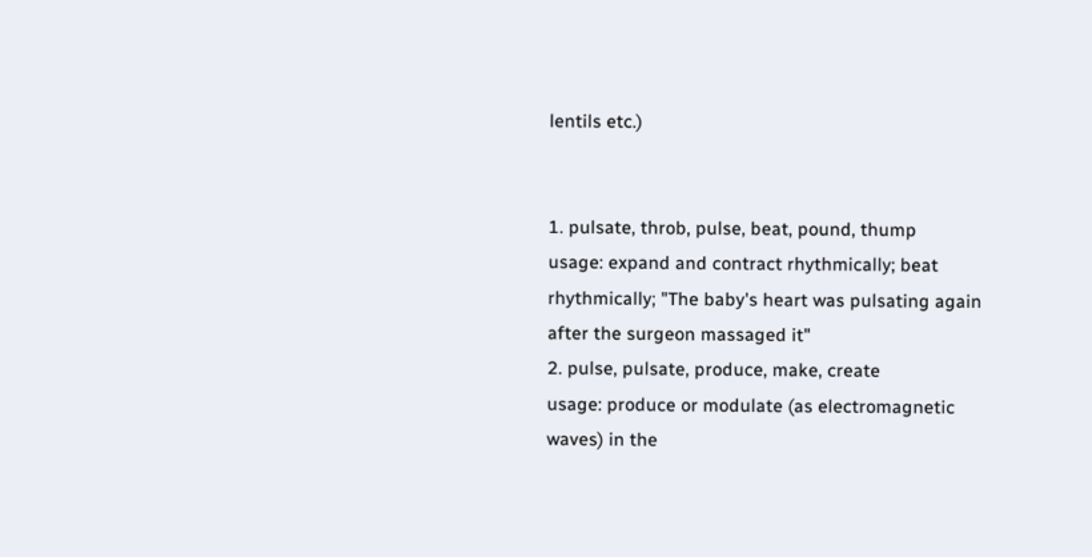lentils etc.)


1. pulsate, throb, pulse, beat, pound, thump
usage: expand and contract rhythmically; beat rhythmically; "The baby's heart was pulsating again after the surgeon massaged it"
2. pulse, pulsate, produce, make, create
usage: produce or modulate (as electromagnetic waves) in the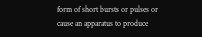form of short bursts or pulses or cause an apparatus to produce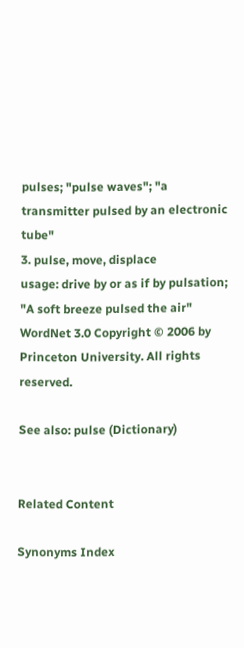pulses; "pulse waves"; "a transmitter pulsed by an electronic tube"
3. pulse, move, displace
usage: drive by or as if by pulsation; "A soft breeze pulsed the air"
WordNet 3.0 Copyright © 2006 by Princeton University. All rights reserved.

See also: pulse (Dictionary)


Related Content

Synonyms Index